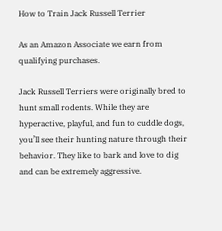How to Train Jack Russell Terrier

As an Amazon Associate we earn from qualifying purchases.

Jack Russell Terriers were originally bred to hunt small rodents. While they are hyperactive, playful, and fun to cuddle dogs, you’ll see their hunting nature through their behavior. They like to bark and love to dig and can be extremely aggressive.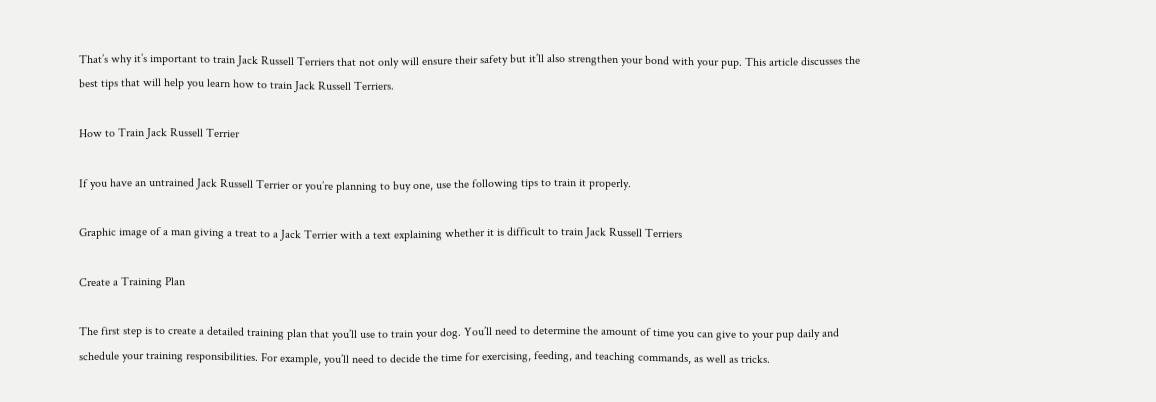That’s why it’s important to train Jack Russell Terriers that not only will ensure their safety but it’ll also strengthen your bond with your pup. This article discusses the best tips that will help you learn how to train Jack Russell Terriers.

How to Train Jack Russell Terrier

If you have an untrained Jack Russell Terrier or you’re planning to buy one, use the following tips to train it properly.

Graphic image of a man giving a treat to a Jack Terrier with a text explaining whether it is difficult to train Jack Russell Terriers

Create a Training Plan

The first step is to create a detailed training plan that you’ll use to train your dog. You’ll need to determine the amount of time you can give to your pup daily and schedule your training responsibilities. For example, you’ll need to decide the time for exercising, feeding, and teaching commands, as well as tricks.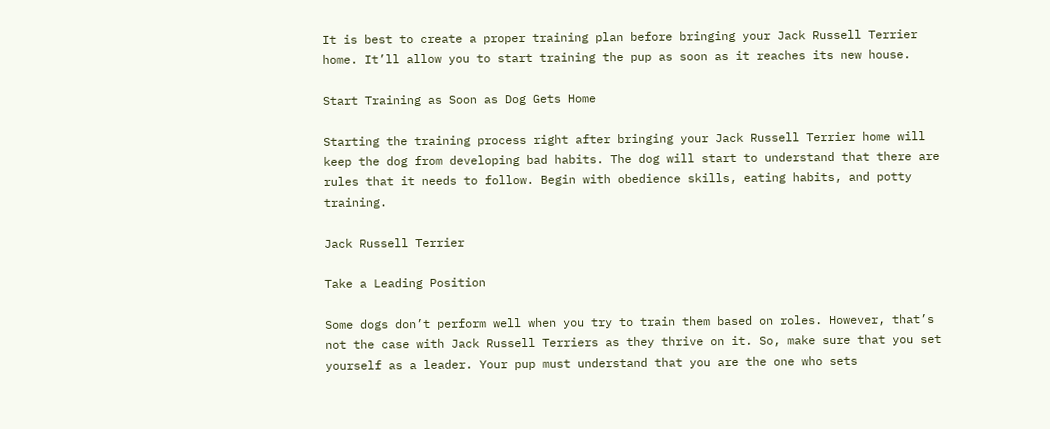It is best to create a proper training plan before bringing your Jack Russell Terrier home. It’ll allow you to start training the pup as soon as it reaches its new house.

Start Training as Soon as Dog Gets Home

Starting the training process right after bringing your Jack Russell Terrier home will keep the dog from developing bad habits. The dog will start to understand that there are rules that it needs to follow. Begin with obedience skills, eating habits, and potty training.

Jack Russell Terrier

Take a Leading Position

Some dogs don’t perform well when you try to train them based on roles. However, that’s not the case with Jack Russell Terriers as they thrive on it. So, make sure that you set yourself as a leader. Your pup must understand that you are the one who sets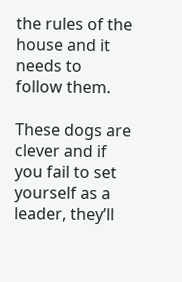the rules of the house and it needs to follow them.

These dogs are clever and if you fail to set yourself as a leader, they’ll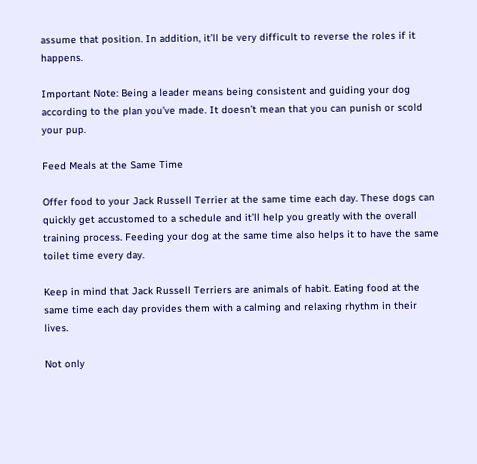assume that position. In addition, it’ll be very difficult to reverse the roles if it happens.

Important Note: Being a leader means being consistent and guiding your dog according to the plan you’ve made. It doesn’t mean that you can punish or scold your pup.

Feed Meals at the Same Time

Offer food to your Jack Russell Terrier at the same time each day. These dogs can quickly get accustomed to a schedule and it’ll help you greatly with the overall training process. Feeding your dog at the same time also helps it to have the same toilet time every day.

Keep in mind that Jack Russell Terriers are animals of habit. Eating food at the same time each day provides them with a calming and relaxing rhythm in their lives.

Not only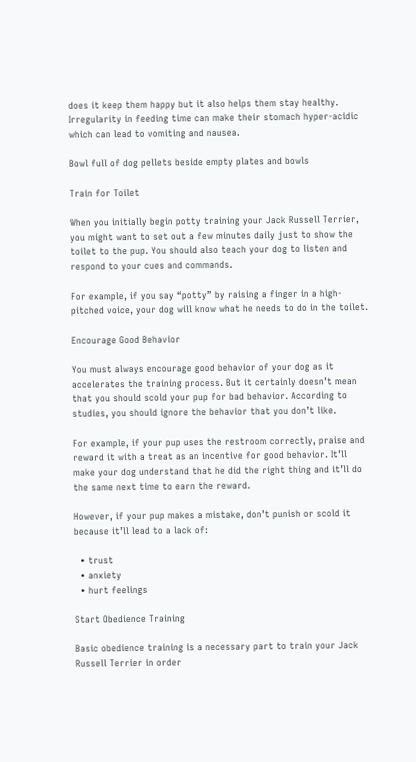does it keep them happy but it also helps them stay healthy. Irregularity in feeding time can make their stomach hyper-acidic which can lead to vomiting and nausea.

Bowl full of dog pellets beside empty plates and bowls

Train for Toilet

When you initially begin potty training your Jack Russell Terrier, you might want to set out a few minutes daily just to show the toilet to the pup. You should also teach your dog to listen and respond to your cues and commands.

For example, if you say “potty” by raising a finger in a high-pitched voice, your dog will know what he needs to do in the toilet.

Encourage Good Behavior

You must always encourage good behavior of your dog as it accelerates the training process. But it certainly doesn’t mean that you should scold your pup for bad behavior. According to studies, you should ignore the behavior that you don’t like.

For example, if your pup uses the restroom correctly, praise and reward it with a treat as an incentive for good behavior. It’ll make your dog understand that he did the right thing and it’ll do the same next time to earn the reward.

However, if your pup makes a mistake, don’t punish or scold it because it’ll lead to a lack of:

  • trust
  • anxiety
  • hurt feelings

Start Obedience Training

Basic obedience training is a necessary part to train your Jack Russell Terrier in order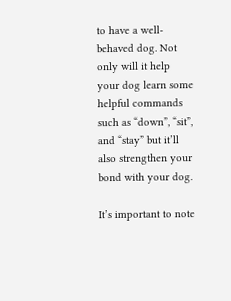to have a well-behaved dog. Not only will it help your dog learn some helpful commands such as “down”, “sit”, and “stay” but it’ll also strengthen your bond with your dog.

It’s important to note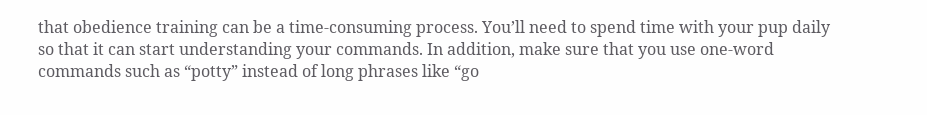that obedience training can be a time-consuming process. You’ll need to spend time with your pup daily so that it can start understanding your commands. In addition, make sure that you use one-word commands such as “potty” instead of long phrases like “go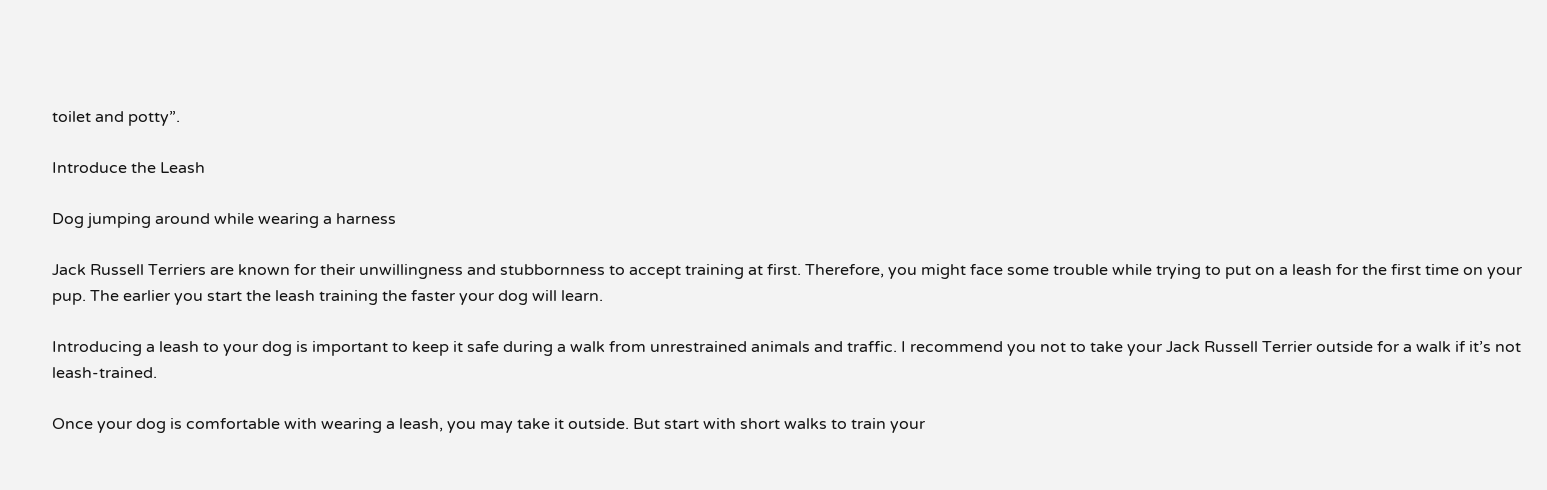toilet and potty”.

Introduce the Leash

Dog jumping around while wearing a harness

Jack Russell Terriers are known for their unwillingness and stubbornness to accept training at first. Therefore, you might face some trouble while trying to put on a leash for the first time on your pup. The earlier you start the leash training the faster your dog will learn.

Introducing a leash to your dog is important to keep it safe during a walk from unrestrained animals and traffic. I recommend you not to take your Jack Russell Terrier outside for a walk if it’s not leash-trained.

Once your dog is comfortable with wearing a leash, you may take it outside. But start with short walks to train your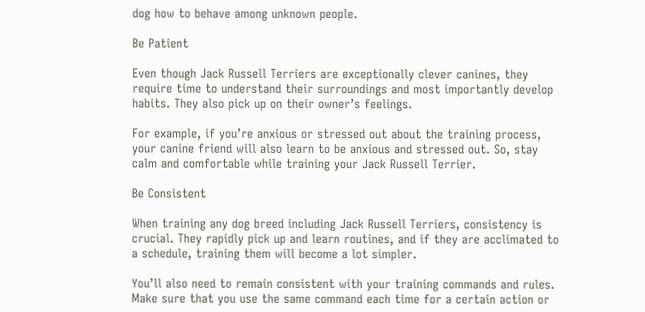dog how to behave among unknown people.

Be Patient

Even though Jack Russell Terriers are exceptionally clever canines, they require time to understand their surroundings and most importantly develop habits. They also pick up on their owner’s feelings.

For example, if you’re anxious or stressed out about the training process, your canine friend will also learn to be anxious and stressed out. So, stay calm and comfortable while training your Jack Russell Terrier.

Be Consistent

When training any dog breed including Jack Russell Terriers, consistency is crucial. They rapidly pick up and learn routines, and if they are acclimated to a schedule, training them will become a lot simpler.

You’ll also need to remain consistent with your training commands and rules. Make sure that you use the same command each time for a certain action or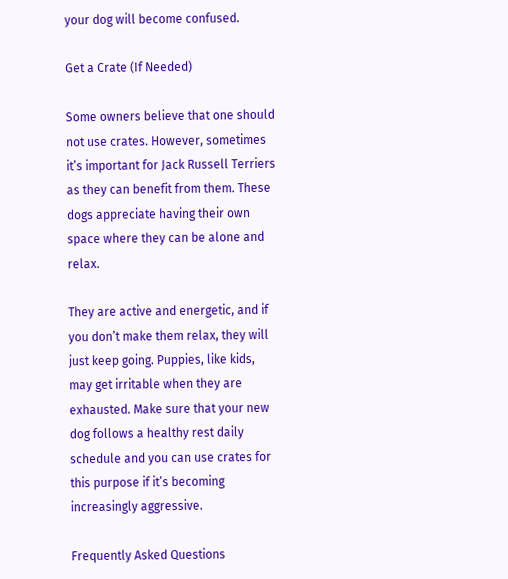your dog will become confused.

Get a Crate (If Needed)

Some owners believe that one should not use crates. However, sometimes it’s important for Jack Russell Terriers as they can benefit from them. These dogs appreciate having their own space where they can be alone and relax.

They are active and energetic, and if you don’t make them relax, they will just keep going. Puppies, like kids, may get irritable when they are exhausted. Make sure that your new dog follows a healthy rest daily schedule and you can use crates for this purpose if it’s becoming increasingly aggressive.

Frequently Asked Questions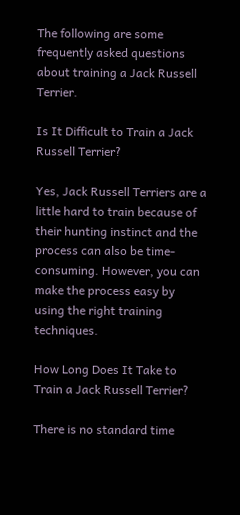The following are some frequently asked questions about training a Jack Russell Terrier.

Is It Difficult to Train a Jack Russell Terrier?

Yes, Jack Russell Terriers are a little hard to train because of their hunting instinct and the process can also be time-consuming. However, you can make the process easy by using the right training techniques.

How Long Does It Take to Train a Jack Russell Terrier?

There is no standard time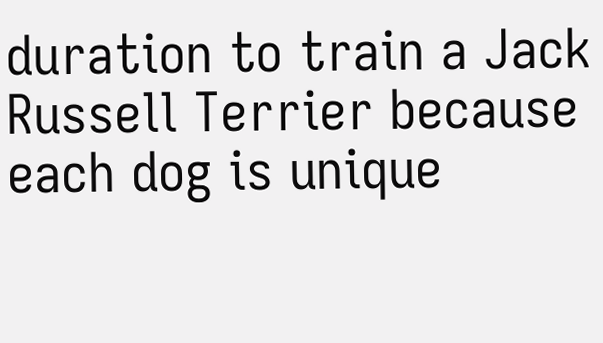duration to train a Jack Russell Terrier because each dog is unique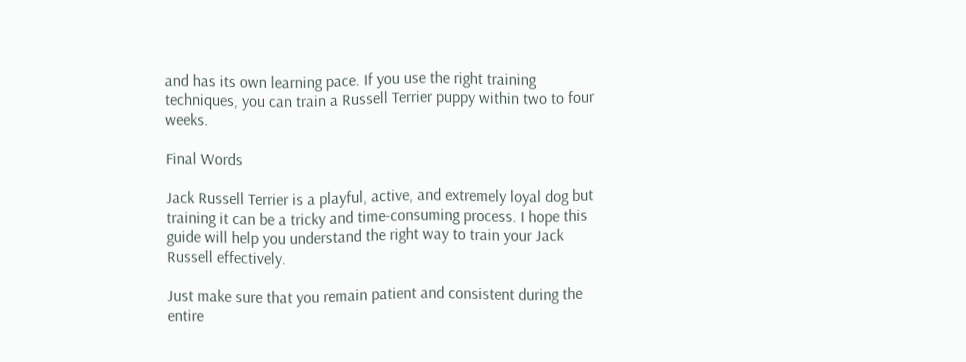and has its own learning pace. If you use the right training techniques, you can train a Russell Terrier puppy within two to four weeks.

Final Words

Jack Russell Terrier is a playful, active, and extremely loyal dog but training it can be a tricky and time-consuming process. I hope this guide will help you understand the right way to train your Jack Russell effectively.

Just make sure that you remain patient and consistent during the entire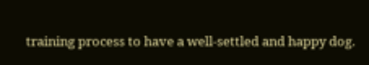training process to have a well-settled and happy dog.